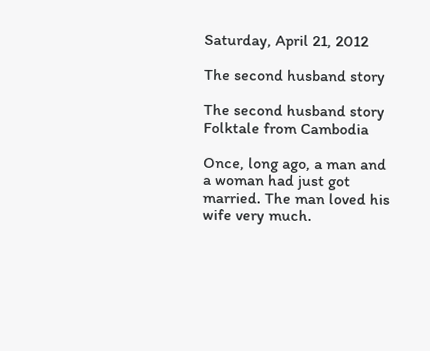Saturday, April 21, 2012

The second husband story

The second husband story
Folktale from Cambodia

Once, long ago, a man and a woman had just got married. The man loved his wife very much.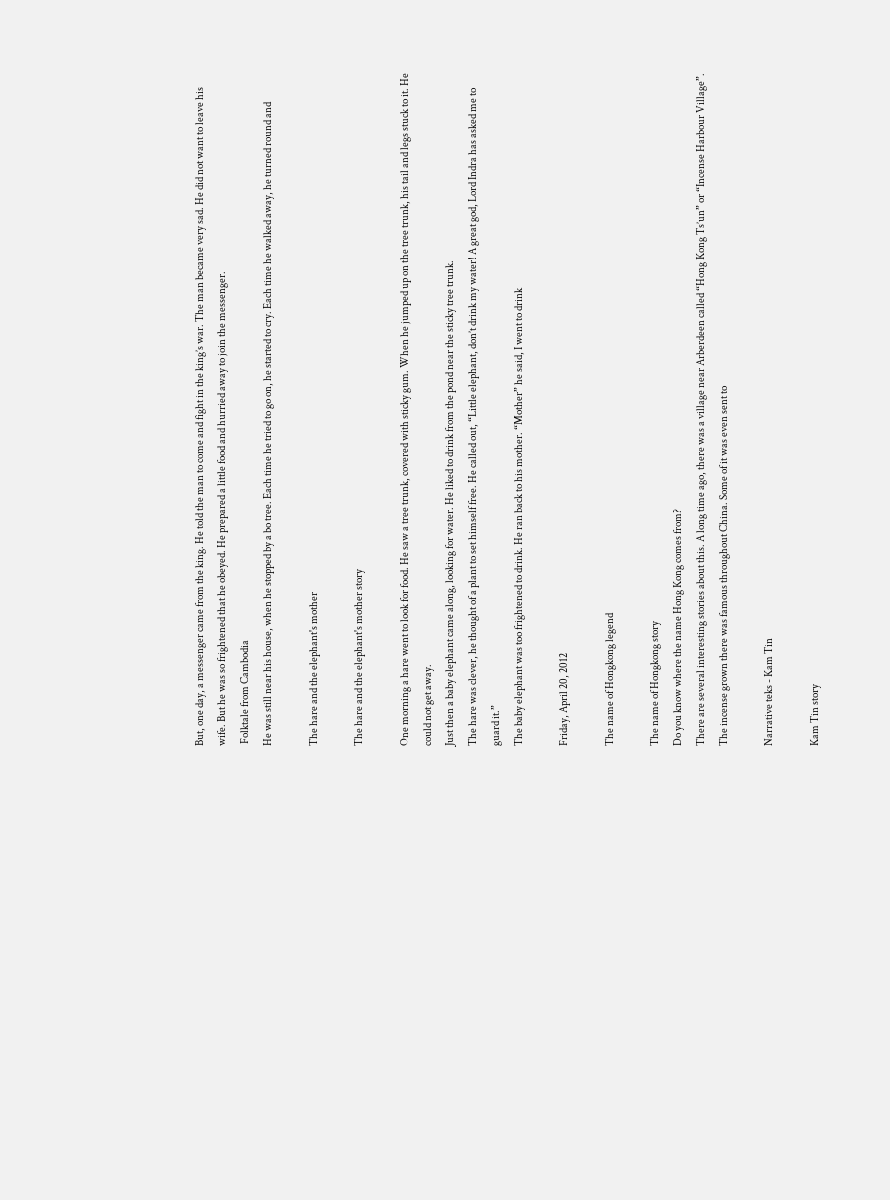But, one day, a messenger came from the king. He told the man to come and fight in the king’s war. The man became very sad. He did not want to leave his wife. But he was so frightened that he obeyed. He prepared a little food and hurried away to join the messenger.
 Folktale from Cambodia
He was still near his house, when he stopped by a bo tree. Each time he tried to go on, he started to cry. Each time he walked away, he turned round and

The hare and the elephant's mother

The hare and the elephant's mother story

One morning a hare went to look for food. He saw a tree trunk, covered with sticky gum. When he jumped up on the tree trunk, his tail and legs stuck to it. He could not get away.
Just then a baby elephant came along, looking for water. He liked to drink from the pond near the sticky tree trunk.
The hare was clever, he thought of a plant to set himself free. He called out, “Little elephant, don’t drink my water! A great god, Lord Indra has asked me to guard it.”
The baby elephant was too frightened to drink. He ran back to his mother. “Mother” he said, I went to drink

Friday, April 20, 2012

The name of Hongkong legend

The name of Hongkong story
Do you know where the name Hong Kong comes from?
There are several interesting stories about this. A long time ago, there was a village near Arberdeen called “Hong Kong Ts’un” or “Incense Harbour Village”. The incense grown there was famous throughout China. Some of it was even sent to

Narrative teks - Kam Tin

Kam Tin story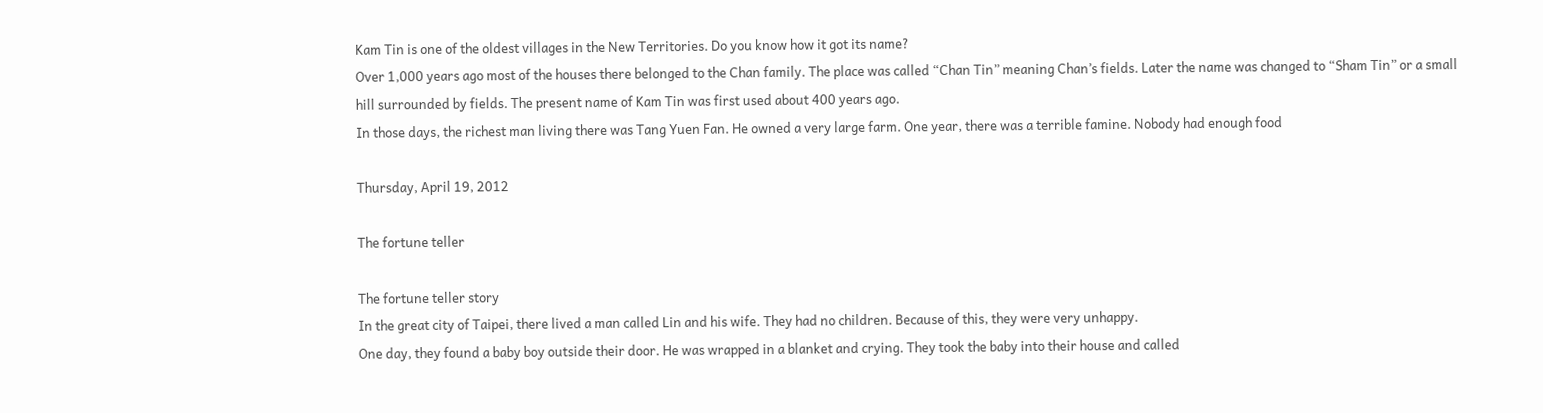Kam Tin is one of the oldest villages in the New Territories. Do you know how it got its name?
Over 1,000 years ago most of the houses there belonged to the Chan family. The place was called “Chan Tin” meaning Chan’s fields. Later the name was changed to “Sham Tin” or a small hill surrounded by fields. The present name of Kam Tin was first used about 400 years ago.
In those days, the richest man living there was Tang Yuen Fan. He owned a very large farm. One year, there was a terrible famine. Nobody had enough food

Thursday, April 19, 2012

The fortune teller

The fortune teller story
In the great city of Taipei, there lived a man called Lin and his wife. They had no children. Because of this, they were very unhappy.
One day, they found a baby boy outside their door. He was wrapped in a blanket and crying. They took the baby into their house and called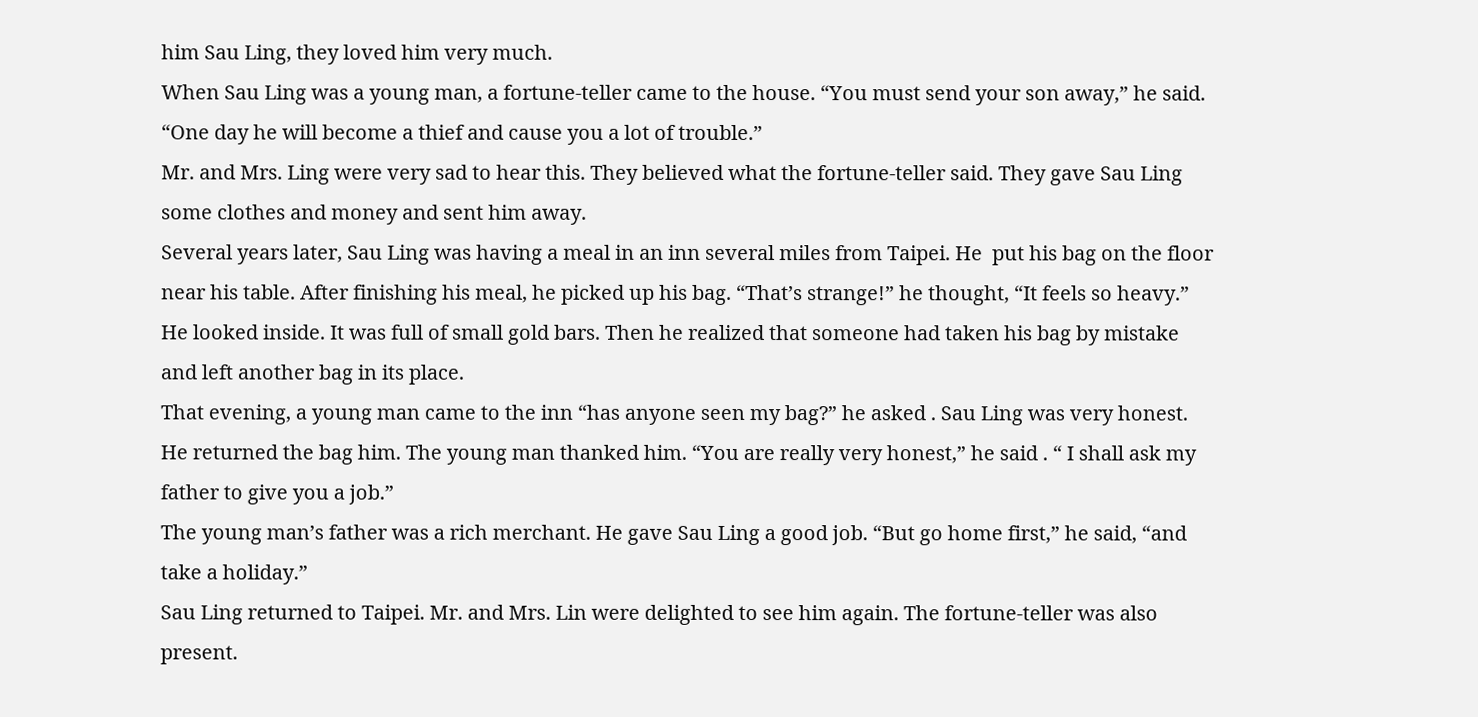him Sau Ling, they loved him very much.
When Sau Ling was a young man, a fortune-teller came to the house. “You must send your son away,” he said. “One day he will become a thief and cause you a lot of trouble.”
Mr. and Mrs. Ling were very sad to hear this. They believed what the fortune-teller said. They gave Sau Ling some clothes and money and sent him away.
Several years later, Sau Ling was having a meal in an inn several miles from Taipei. He  put his bag on the floor near his table. After finishing his meal, he picked up his bag. “That’s strange!” he thought, “It feels so heavy.” He looked inside. It was full of small gold bars. Then he realized that someone had taken his bag by mistake and left another bag in its place.
That evening, a young man came to the inn “has anyone seen my bag?” he asked . Sau Ling was very honest. He returned the bag him. The young man thanked him. “You are really very honest,” he said . “ I shall ask my father to give you a job.”
The young man’s father was a rich merchant. He gave Sau Ling a good job. “But go home first,” he said, “and take a holiday.”
Sau Ling returned to Taipei. Mr. and Mrs. Lin were delighted to see him again. The fortune-teller was also present.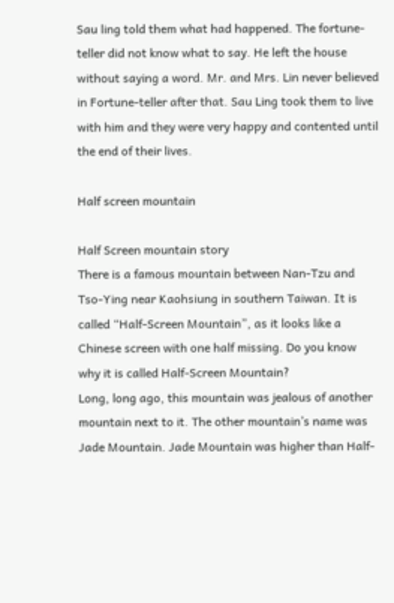Sau ling told them what had happened. The fortune-teller did not know what to say. He left the house without saying a word. Mr. and Mrs. Lin never believed in Fortune-teller after that. Sau Ling took them to live with him and they were very happy and contented until the end of their lives.

Half screen mountain

Half Screen mountain story
There is a famous mountain between Nan-Tzu and Tso-Ying near Kaohsiung in southern Taiwan. It is called “Half-Screen Mountain”, as it looks like a Chinese screen with one half missing. Do you know why it is called Half-Screen Mountain?
Long, long ago, this mountain was jealous of another mountain next to it. The other mountain’s name was Jade Mountain. Jade Mountain was higher than Half-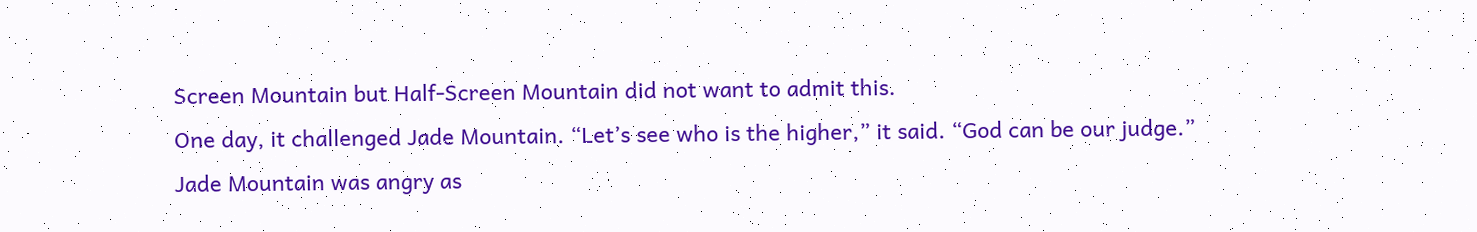Screen Mountain but Half-Screen Mountain did not want to admit this.
One day, it challenged Jade Mountain. “Let’s see who is the higher,” it said. “God can be our judge.”
Jade Mountain was angry as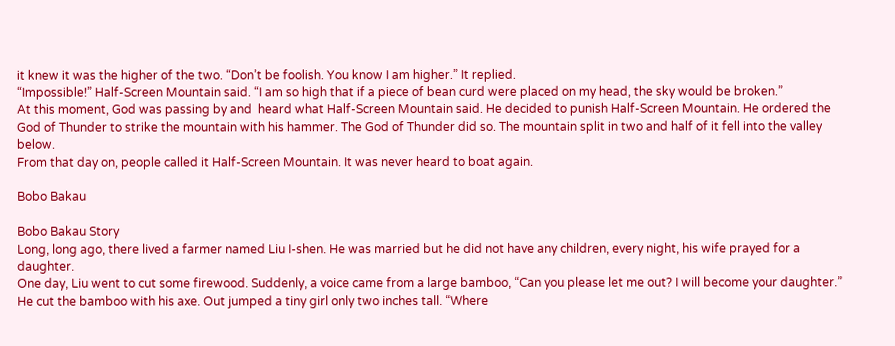it knew it was the higher of the two. “Don’t be foolish. You know I am higher.” It replied.
“Impossible!” Half-Screen Mountain said. “I am so high that if a piece of bean curd were placed on my head, the sky would be broken.”
At this moment, God was passing by and  heard what Half-Screen Mountain said. He decided to punish Half-Screen Mountain. He ordered the God of Thunder to strike the mountain with his hammer. The God of Thunder did so. The mountain split in two and half of it fell into the valley below.
From that day on, people called it Half-Screen Mountain. It was never heard to boat again.

Bobo Bakau

Bobo Bakau Story
Long, long ago, there lived a farmer named Liu I-shen. He was married but he did not have any children, every night, his wife prayed for a daughter.
One day, Liu went to cut some firewood. Suddenly, a voice came from a large bamboo, “Can you please let me out? I will become your daughter.”
He cut the bamboo with his axe. Out jumped a tiny girl only two inches tall. “Where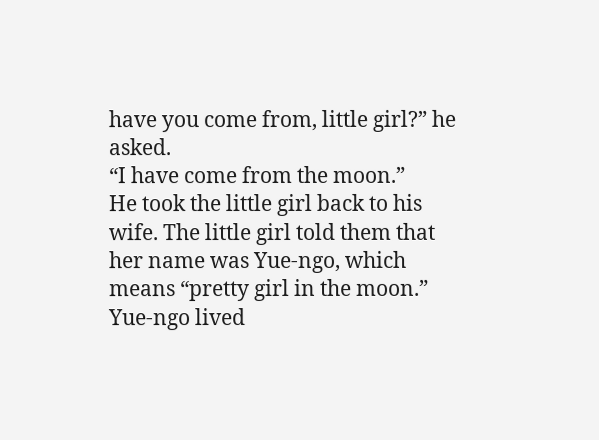have you come from, little girl?” he asked.
“I have come from the moon.”
He took the little girl back to his wife. The little girl told them that her name was Yue-ngo, which means “pretty girl in the moon.”
Yue-ngo lived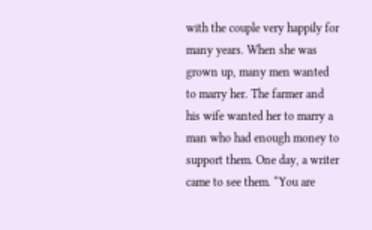with the couple very happily for many years. When she was grown up, many men wanted to marry her. The farmer and his wife wanted her to marry a man who had enough money to support them. One day, a writer came to see them. “You are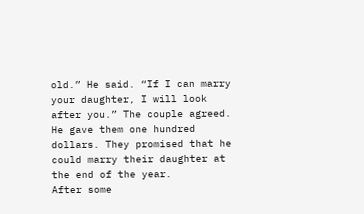old.” He said. “If I can marry your daughter, I will look after you.” The couple agreed. He gave them one hundred dollars. They promised that he could marry their daughter at the end of the year.
After some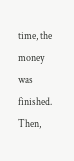time, the money was finished. Then,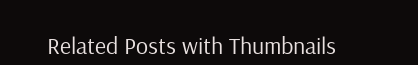Related Posts with Thumbnails